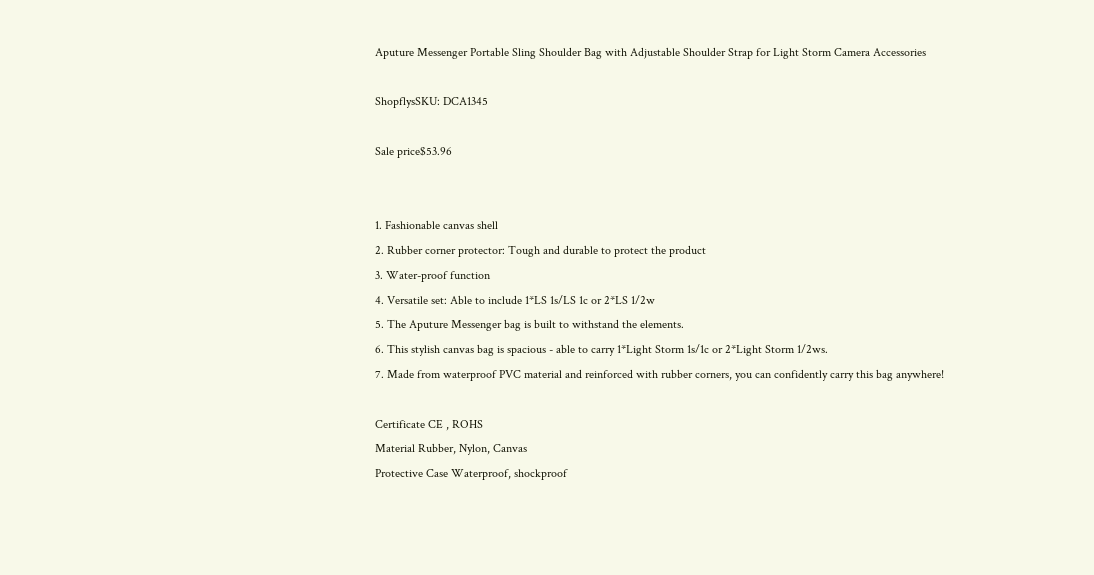Aputure Messenger Portable Sling Shoulder Bag with Adjustable Shoulder Strap for Light Storm Camera Accessories

ShopflysSKU: DCA1345

Sale price$53.96


1. Fashionable canvas shell
2. Rubber corner protector: Tough and durable to protect the product
3. Water-proof function
4. Versatile set: Able to include 1*LS 1s/LS 1c or 2*LS 1/2w
5. The Aputure Messenger bag is built to withstand the elements.
6. This stylish canvas bag is spacious - able to carry 1*Light Storm 1s/1c or 2*Light Storm 1/2ws.
7. Made from waterproof PVC material and reinforced with rubber corners, you can confidently carry this bag anywhere!

Certificate CE , ROHS
Material Rubber, Nylon, Canvas
Protective Case Waterproof, shockproof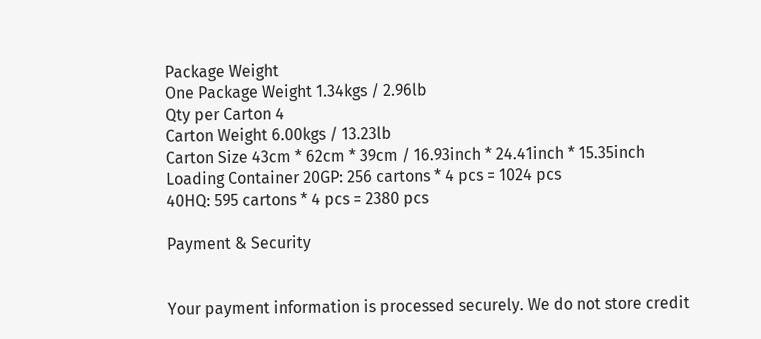Package Weight
One Package Weight 1.34kgs / 2.96lb
Qty per Carton 4
Carton Weight 6.00kgs / 13.23lb
Carton Size 43cm * 62cm * 39cm / 16.93inch * 24.41inch * 15.35inch
Loading Container 20GP: 256 cartons * 4 pcs = 1024 pcs
40HQ: 595 cartons * 4 pcs = 2380 pcs

Payment & Security


Your payment information is processed securely. We do not store credit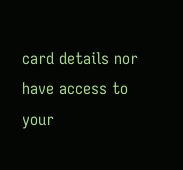card details nor have access to your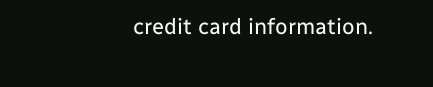credit card information.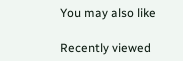You may also like

Recently viewed